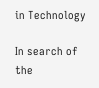in Technology

In search of the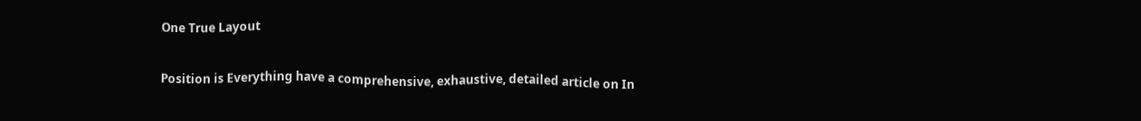One True Layout

Position is Everything have a comprehensive, exhaustive, detailed article on In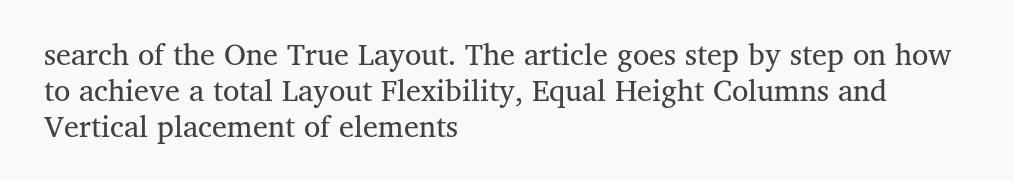search of the One True Layout. The article goes step by step on how to achieve a total Layout Flexibility, Equal Height Columns and Vertical placement of elements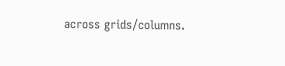across grids/columns.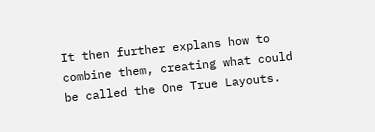It then further explans how to combine them, creating what could be called the One True Layouts.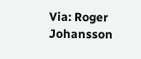Via: Roger Johansson